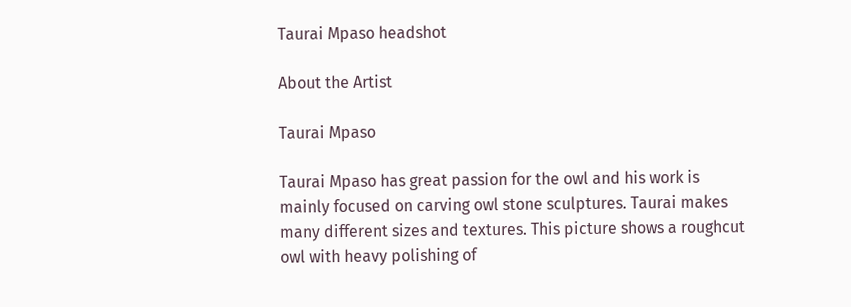Taurai Mpaso headshot

About the Artist

Taurai Mpaso

Taurai Mpaso has great passion for the owl and his work is mainly focused on carving owl stone sculptures. Taurai makes many different sizes and textures. This picture shows a roughcut owl with heavy polishing of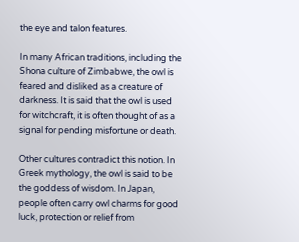the eye and talon features.

In many African traditions, including the Shona culture of Zimbabwe, the owl is feared and disliked as a creature of darkness. It is said that the owl is used for witchcraft, it is often thought of as a signal for pending misfortune or death.

Other cultures contradict this notion. In Greek mythology, the owl is said to be the goddess of wisdom. In Japan, people often carry owl charms for good luck, protection or relief from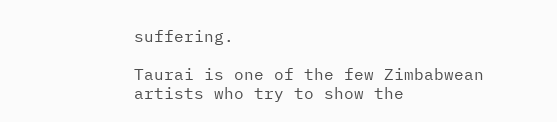suffering.

Taurai is one of the few Zimbabwean artists who try to show the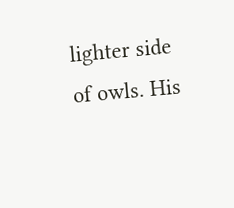lighter side of owls. His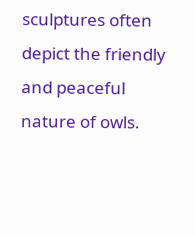sculptures often depict the friendly and peaceful nature of owls.